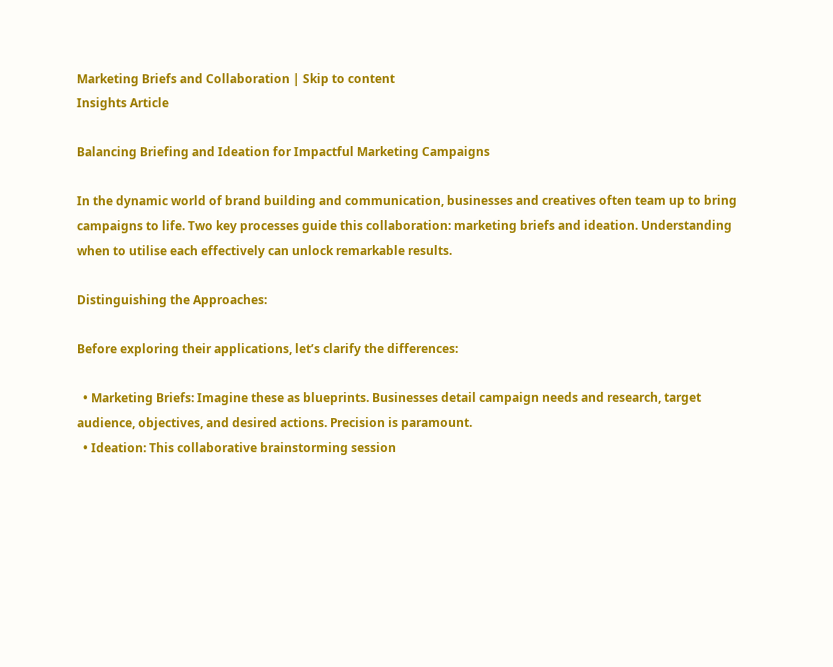Marketing Briefs and Collaboration | Skip to content
Insights Article

Balancing Briefing and Ideation for Impactful Marketing Campaigns

In the dynamic world of brand building and communication, businesses and creatives often team up to bring campaigns to life. Two key processes guide this collaboration: marketing briefs and ideation. Understanding when to utilise each effectively can unlock remarkable results.

Distinguishing the Approaches:

Before exploring their applications, let’s clarify the differences:

  • Marketing Briefs: Imagine these as blueprints. Businesses detail campaign needs and research, target audience, objectives, and desired actions. Precision is paramount.
  • Ideation: This collaborative brainstorming session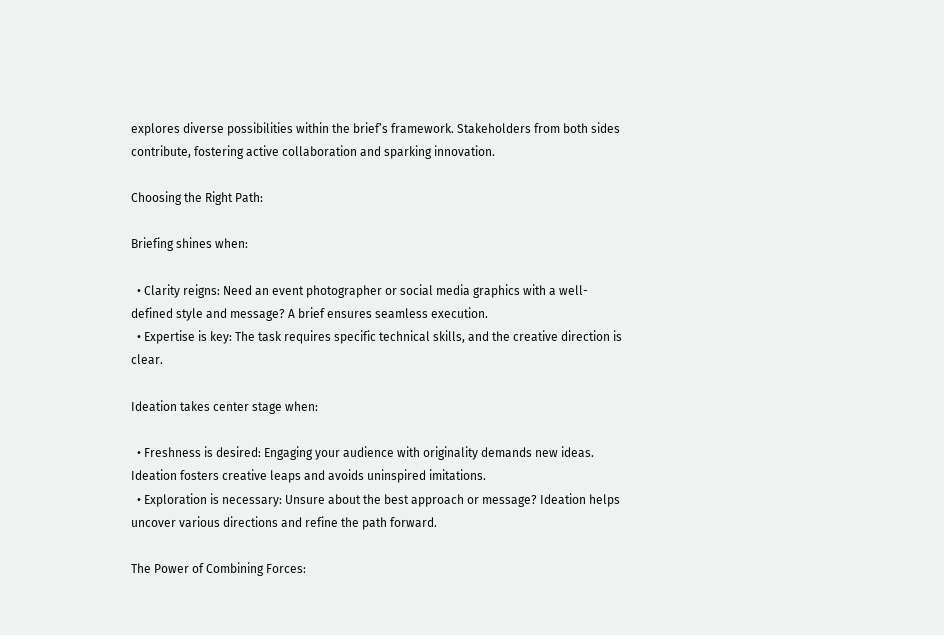explores diverse possibilities within the brief’s framework. Stakeholders from both sides contribute, fostering active collaboration and sparking innovation.

Choosing the Right Path:

Briefing shines when:

  • Clarity reigns: Need an event photographer or social media graphics with a well-defined style and message? A brief ensures seamless execution.
  • Expertise is key: The task requires specific technical skills, and the creative direction is clear.

Ideation takes center stage when:

  • Freshness is desired: Engaging your audience with originality demands new ideas. Ideation fosters creative leaps and avoids uninspired imitations.
  • Exploration is necessary: Unsure about the best approach or message? Ideation helps uncover various directions and refine the path forward.

The Power of Combining Forces: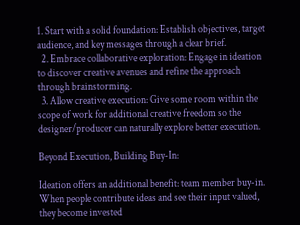1. Start with a solid foundation: Establish objectives, target audience, and key messages through a clear brief.
  2. Embrace collaborative exploration: Engage in ideation to discover creative avenues and refine the approach through brainstorming.
  3. Allow creative execution: Give some room within the scope of work for additional creative freedom so the designer/producer can naturally explore better execution.

Beyond Execution, Building Buy-In:

Ideation offers an additional benefit: team member buy-in. When people contribute ideas and see their input valued, they become invested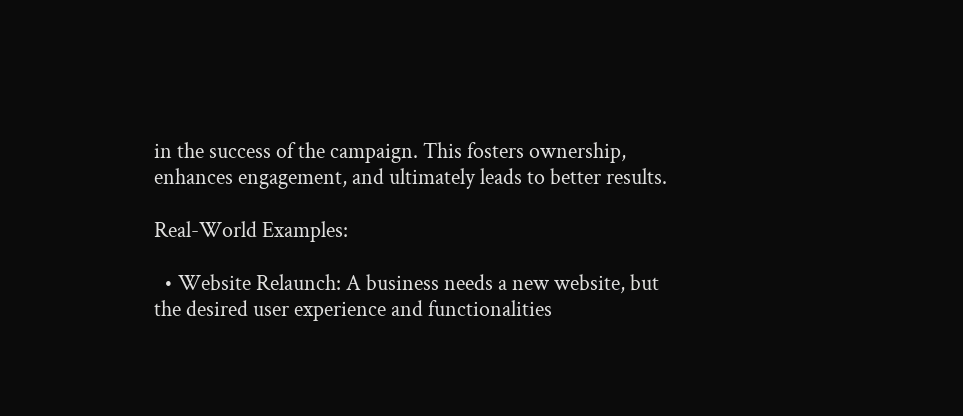in the success of the campaign. This fosters ownership, enhances engagement, and ultimately leads to better results.

Real-World Examples:

  • Website Relaunch: A business needs a new website, but the desired user experience and functionalities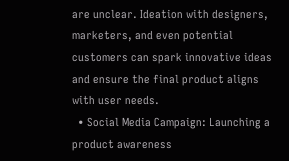are unclear. Ideation with designers, marketers, and even potential customers can spark innovative ideas and ensure the final product aligns with user needs.
  • Social Media Campaign: Launching a product awareness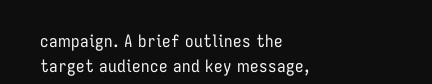campaign. A brief outlines the target audience and key message,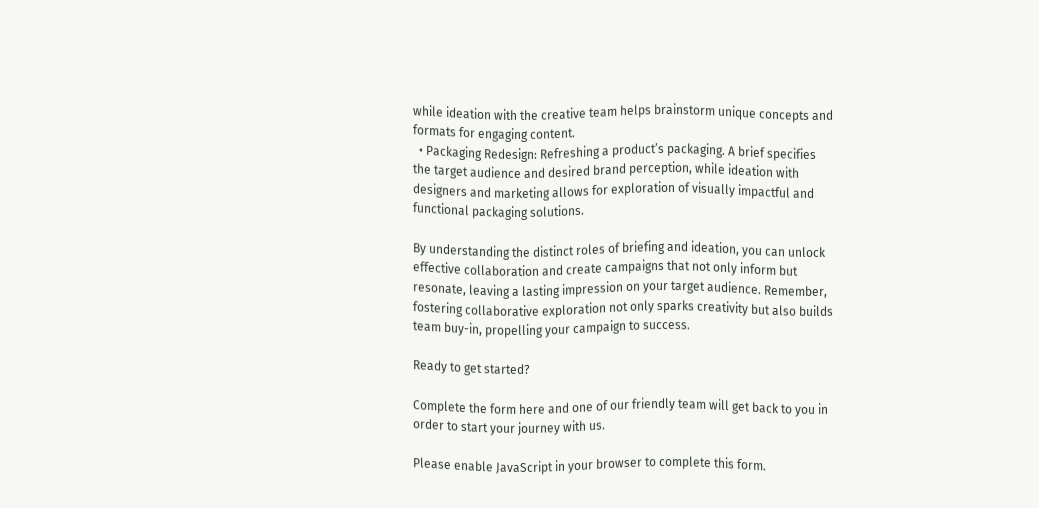while ideation with the creative team helps brainstorm unique concepts and formats for engaging content.
  • Packaging Redesign: Refreshing a product’s packaging. A brief specifies the target audience and desired brand perception, while ideation with designers and marketing allows for exploration of visually impactful and functional packaging solutions.

By understanding the distinct roles of briefing and ideation, you can unlock effective collaboration and create campaigns that not only inform but resonate, leaving a lasting impression on your target audience. Remember, fostering collaborative exploration not only sparks creativity but also builds team buy-in, propelling your campaign to success.

Ready to get started?

Complete the form here and one of our friendly team will get back to you in order to start your journey with us.

Please enable JavaScript in your browser to complete this form.